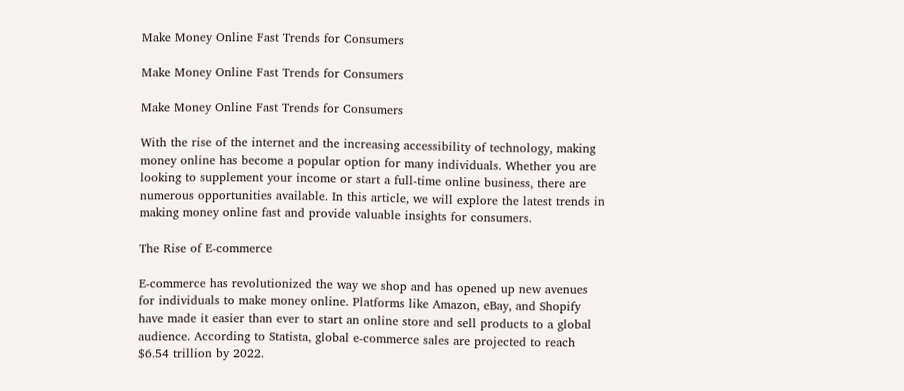Make Money Online Fast Trends for Consumers

Make Money Online Fast Trends for Consumers

Make Money Online Fast Trends for Consumers

With the rise of the internet and the increasing accessibility of technology, making money online has become a popular option for many individuals. Whether you are looking to supplement your income or start a full-time online business, there are numerous opportunities available. In this article, we will explore the latest trends in making money online fast and provide valuable insights for consumers.

The Rise of E-commerce

E-commerce has revolutionized the way we shop and has opened up new avenues for individuals to make money online. Platforms like Amazon, eBay, and Shopify have made it easier than ever to start an online store and sell products to a global audience. According to Statista, global e-commerce sales are projected to reach $6.54 trillion by 2022.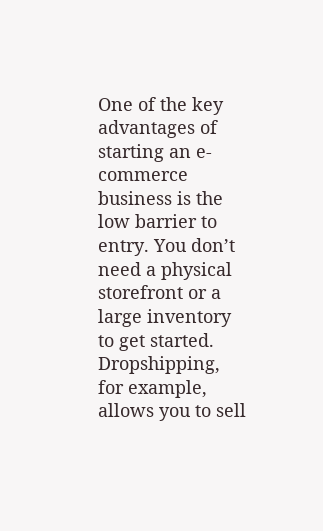One of the key advantages of starting an e-commerce business is the low barrier to entry. You don’t need a physical storefront or a large inventory to get started. Dropshipping, for example, allows you to sell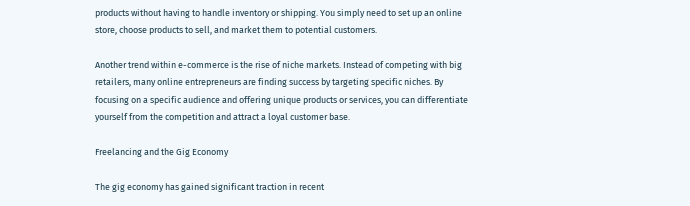products without having to handle inventory or shipping. You simply need to set up an online store, choose products to sell, and market them to potential customers.

Another trend within e-commerce is the rise of niche markets. Instead of competing with big retailers, many online entrepreneurs are finding success by targeting specific niches. By focusing on a specific audience and offering unique products or services, you can differentiate yourself from the competition and attract a loyal customer base.

Freelancing and the Gig Economy

The gig economy has gained significant traction in recent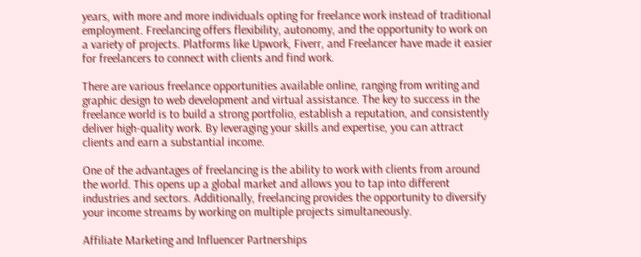years, with more and more individuals opting for freelance work instead of traditional employment. Freelancing offers flexibility, autonomy, and the opportunity to work on a variety of projects. Platforms like Upwork, Fiverr, and Freelancer have made it easier for freelancers to connect with clients and find work.

There are various freelance opportunities available online, ranging from writing and graphic design to web development and virtual assistance. The key to success in the freelance world is to build a strong portfolio, establish a reputation, and consistently deliver high-quality work. By leveraging your skills and expertise, you can attract clients and earn a substantial income.

One of the advantages of freelancing is the ability to work with clients from around the world. This opens up a global market and allows you to tap into different industries and sectors. Additionally, freelancing provides the opportunity to diversify your income streams by working on multiple projects simultaneously.

Affiliate Marketing and Influencer Partnerships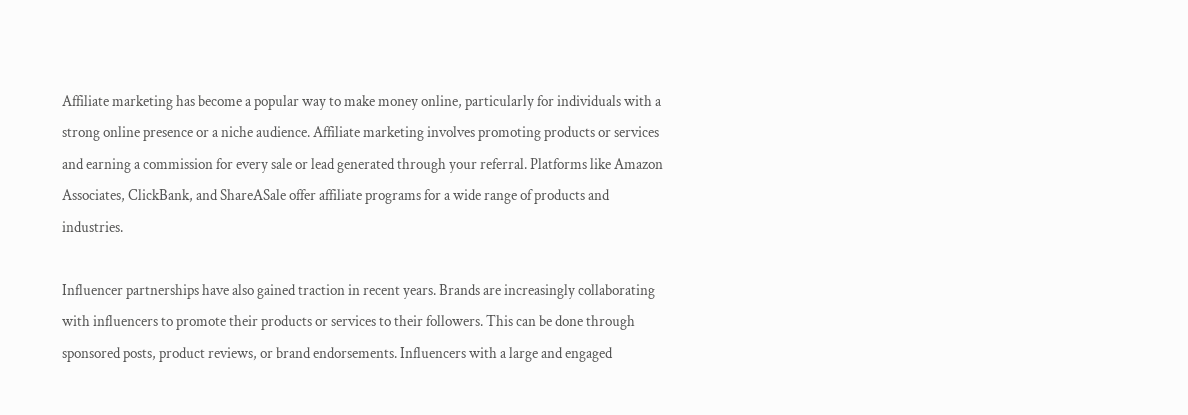Affiliate marketing has become a popular way to make money online, particularly for individuals with a strong online presence or a niche audience. Affiliate marketing involves promoting products or services and earning a commission for every sale or lead generated through your referral. Platforms like Amazon Associates, ClickBank, and ShareASale offer affiliate programs for a wide range of products and industries.

Influencer partnerships have also gained traction in recent years. Brands are increasingly collaborating with influencers to promote their products or services to their followers. This can be done through sponsored posts, product reviews, or brand endorsements. Influencers with a large and engaged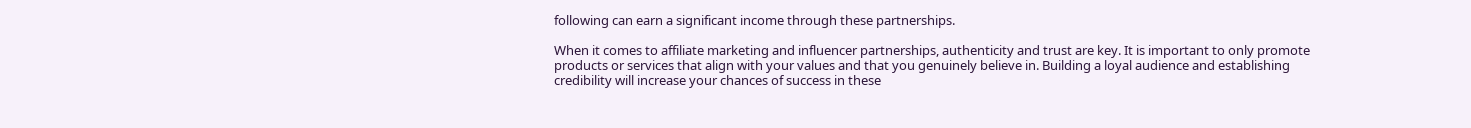following can earn a significant income through these partnerships.

When it comes to affiliate marketing and influencer partnerships, authenticity and trust are key. It is important to only promote products or services that align with your values and that you genuinely believe in. Building a loyal audience and establishing credibility will increase your chances of success in these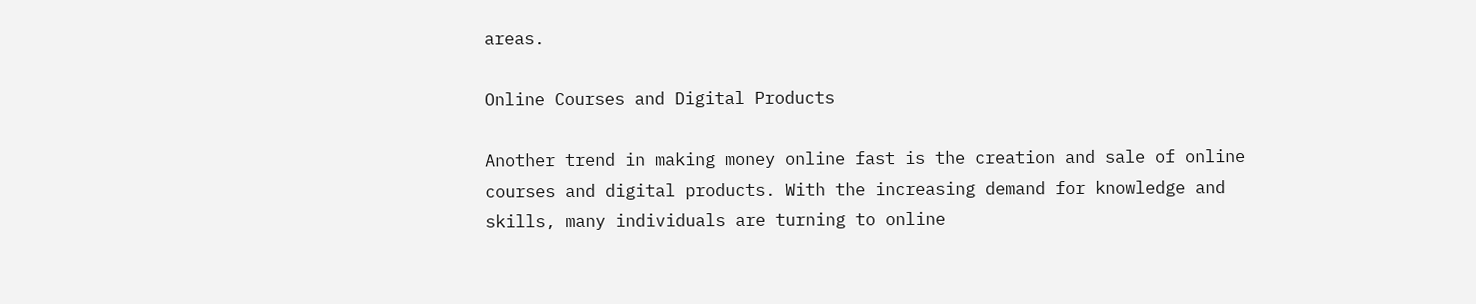areas.

Online Courses and Digital Products

Another trend in making money online fast is the creation and sale of online courses and digital products. With the increasing demand for knowledge and skills, many individuals are turning to online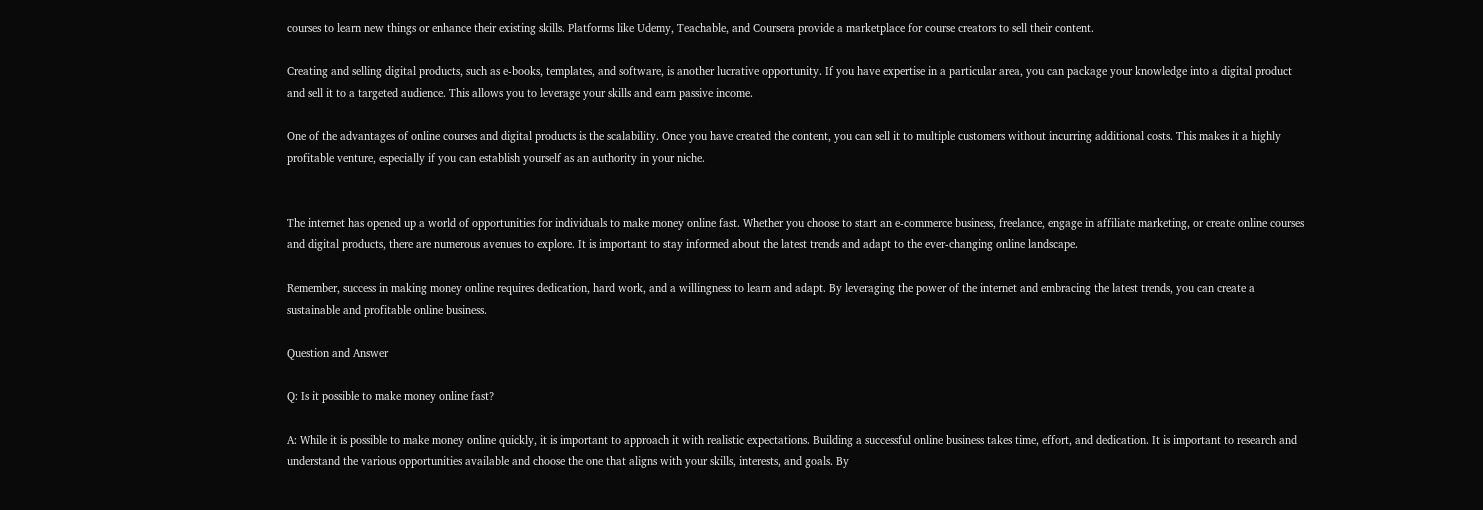courses to learn new things or enhance their existing skills. Platforms like Udemy, Teachable, and Coursera provide a marketplace for course creators to sell their content.

Creating and selling digital products, such as e-books, templates, and software, is another lucrative opportunity. If you have expertise in a particular area, you can package your knowledge into a digital product and sell it to a targeted audience. This allows you to leverage your skills and earn passive income.

One of the advantages of online courses and digital products is the scalability. Once you have created the content, you can sell it to multiple customers without incurring additional costs. This makes it a highly profitable venture, especially if you can establish yourself as an authority in your niche.


The internet has opened up a world of opportunities for individuals to make money online fast. Whether you choose to start an e-commerce business, freelance, engage in affiliate marketing, or create online courses and digital products, there are numerous avenues to explore. It is important to stay informed about the latest trends and adapt to the ever-changing online landscape.

Remember, success in making money online requires dedication, hard work, and a willingness to learn and adapt. By leveraging the power of the internet and embracing the latest trends, you can create a sustainable and profitable online business.

Question and Answer

Q: Is it possible to make money online fast?

A: While it is possible to make money online quickly, it is important to approach it with realistic expectations. Building a successful online business takes time, effort, and dedication. It is important to research and understand the various opportunities available and choose the one that aligns with your skills, interests, and goals. By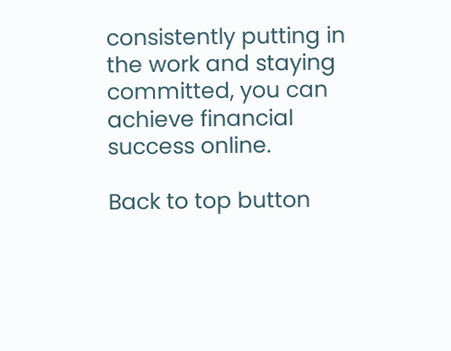consistently putting in the work and staying committed, you can achieve financial success online.

Back to top button